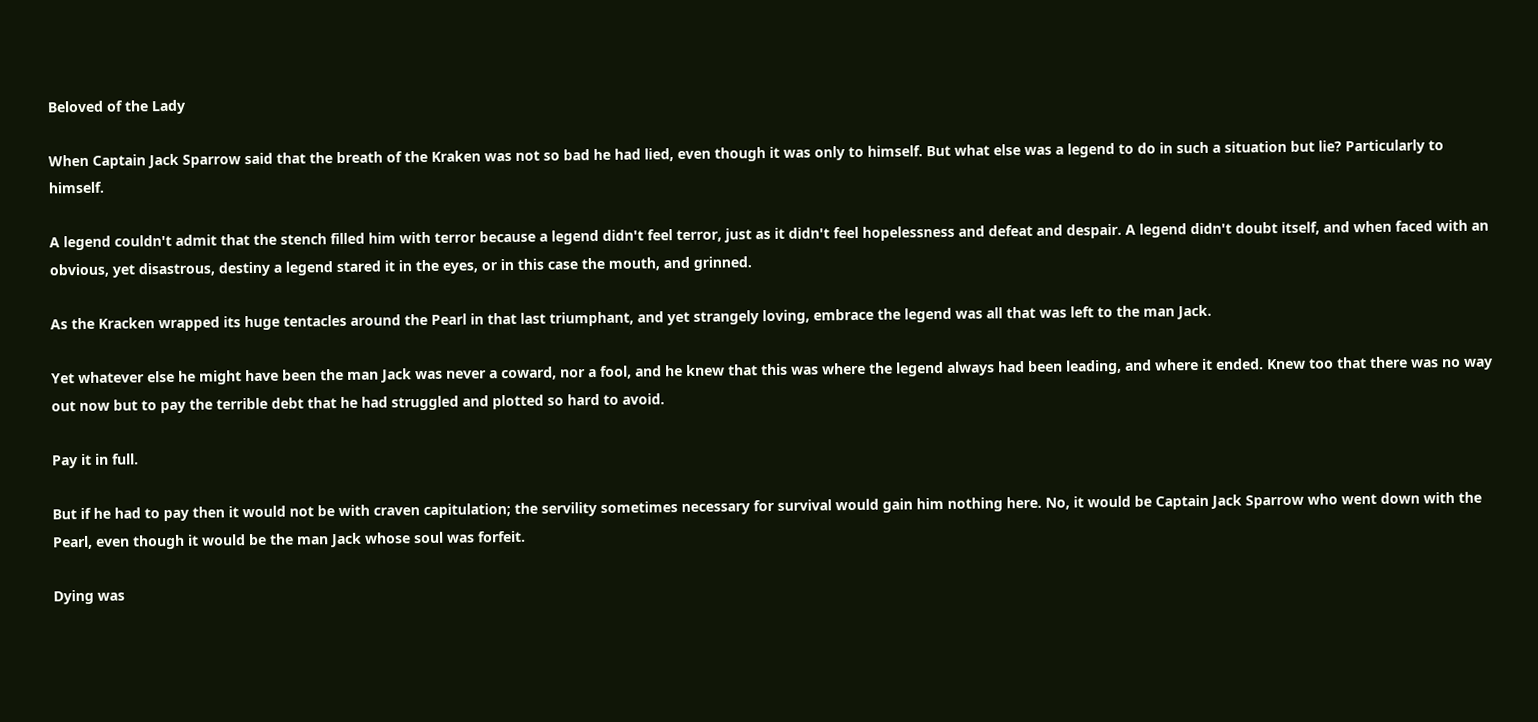Beloved of the Lady

When Captain Jack Sparrow said that the breath of the Kraken was not so bad he had lied, even though it was only to himself. But what else was a legend to do in such a situation but lie? Particularly to himself.

A legend couldn't admit that the stench filled him with terror because a legend didn't feel terror, just as it didn't feel hopelessness and defeat and despair. A legend didn't doubt itself, and when faced with an obvious, yet disastrous, destiny a legend stared it in the eyes, or in this case the mouth, and grinned.

As the Kracken wrapped its huge tentacles around the Pearl in that last triumphant, and yet strangely loving, embrace the legend was all that was left to the man Jack.

Yet whatever else he might have been the man Jack was never a coward, nor a fool, and he knew that this was where the legend always had been leading, and where it ended. Knew too that there was no way out now but to pay the terrible debt that he had struggled and plotted so hard to avoid.

Pay it in full.

But if he had to pay then it would not be with craven capitulation; the servility sometimes necessary for survival would gain him nothing here. No, it would be Captain Jack Sparrow who went down with the Pearl, even though it would be the man Jack whose soul was forfeit.

Dying was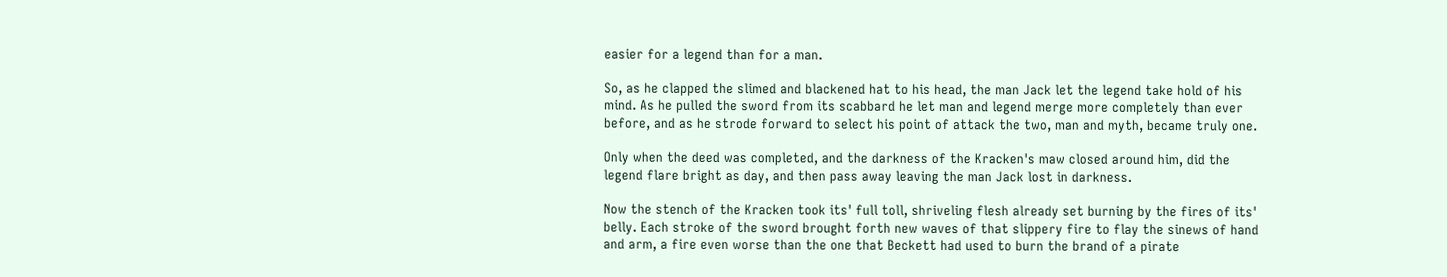easier for a legend than for a man.

So, as he clapped the slimed and blackened hat to his head, the man Jack let the legend take hold of his mind. As he pulled the sword from its scabbard he let man and legend merge more completely than ever before, and as he strode forward to select his point of attack the two, man and myth, became truly one.

Only when the deed was completed, and the darkness of the Kracken's maw closed around him, did the legend flare bright as day, and then pass away leaving the man Jack lost in darkness.

Now the stench of the Kracken took its' full toll, shriveling flesh already set burning by the fires of its' belly. Each stroke of the sword brought forth new waves of that slippery fire to flay the sinews of hand and arm, a fire even worse than the one that Beckett had used to burn the brand of a pirate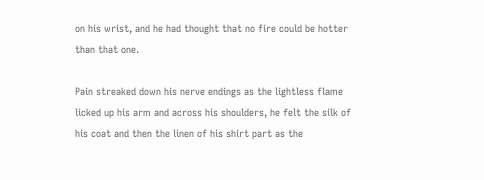on his wrist, and he had thought that no fire could be hotter than that one.

Pain streaked down his nerve endings as the lightless flame licked up his arm and across his shoulders, he felt the silk of his coat and then the linen of his shirt part as the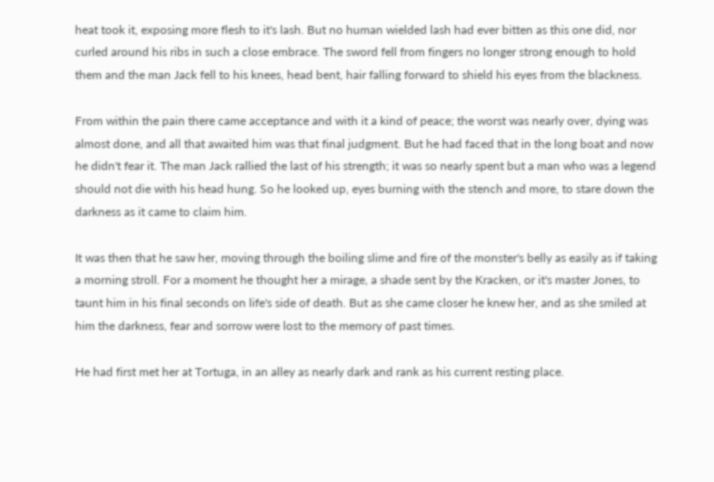heat took it, exposing more flesh to it's lash. But no human wielded lash had ever bitten as this one did, nor curled around his ribs in such a close embrace. The sword fell from fingers no longer strong enough to hold them and the man Jack fell to his knees, head bent, hair falling forward to shield his eyes from the blackness.

From within the pain there came acceptance and with it a kind of peace; the worst was nearly over, dying was almost done, and all that awaited him was that final judgment. But he had faced that in the long boat and now he didn't fear it. The man Jack rallied the last of his strength; it was so nearly spent but a man who was a legend should not die with his head hung. So he looked up, eyes burning with the stench and more, to stare down the darkness as it came to claim him.

It was then that he saw her, moving through the boiling slime and fire of the monster's belly as easily as if taking a morning stroll. For a moment he thought her a mirage, a shade sent by the Kracken, or it's master Jones, to taunt him in his final seconds on life's side of death. But as she came closer he knew her, and as she smiled at him the darkness, fear and sorrow were lost to the memory of past times.

He had first met her at Tortuga, in an alley as nearly dark and rank as his current resting place.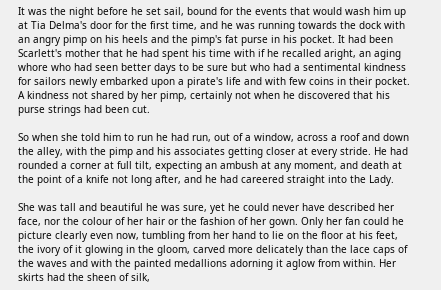It was the night before he set sail, bound for the events that would wash him up at Tia Delma's door for the first time, and he was running towards the dock with an angry pimp on his heels and the pimp's fat purse in his pocket. It had been Scarlett's mother that he had spent his time with if he recalled aright, an aging whore who had seen better days to be sure but who had a sentimental kindness for sailors newly embarked upon a pirate's life and with few coins in their pocket. A kindness not shared by her pimp, certainly not when he discovered that his purse strings had been cut.

So when she told him to run he had run, out of a window, across a roof and down the alley, with the pimp and his associates getting closer at every stride. He had rounded a corner at full tilt, expecting an ambush at any moment, and death at the point of a knife not long after, and he had careered straight into the Lady.

She was tall and beautiful he was sure, yet he could never have described her face, nor the colour of her hair or the fashion of her gown. Only her fan could he picture clearly even now, tumbling from her hand to lie on the floor at his feet, the ivory of it glowing in the gloom, carved more delicately than the lace caps of the waves and with the painted medallions adorning it aglow from within. Her skirts had the sheen of silk,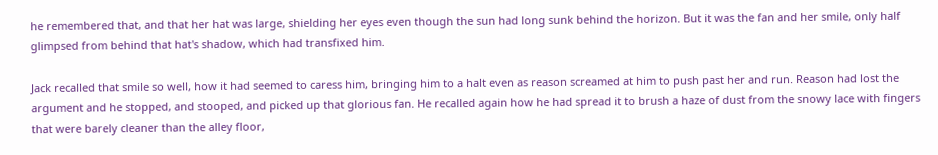he remembered that, and that her hat was large, shielding her eyes even though the sun had long sunk behind the horizon. But it was the fan and her smile, only half glimpsed from behind that hat's shadow, which had transfixed him.

Jack recalled that smile so well, how it had seemed to caress him, bringing him to a halt even as reason screamed at him to push past her and run. Reason had lost the argument and he stopped, and stooped, and picked up that glorious fan. He recalled again how he had spread it to brush a haze of dust from the snowy lace with fingers that were barely cleaner than the alley floor,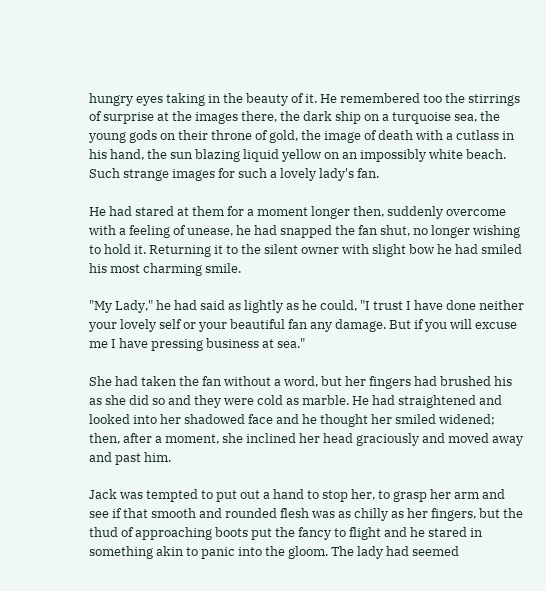hungry eyes taking in the beauty of it. He remembered too the stirrings of surprise at the images there, the dark ship on a turquoise sea, the young gods on their throne of gold, the image of death with a cutlass in his hand, the sun blazing liquid yellow on an impossibly white beach. Such strange images for such a lovely lady's fan.

He had stared at them for a moment longer then, suddenly overcome with a feeling of unease, he had snapped the fan shut, no longer wishing to hold it. Returning it to the silent owner with slight bow he had smiled his most charming smile.

"My Lady," he had said as lightly as he could, "I trust I have done neither your lovely self or your beautiful fan any damage. But if you will excuse me I have pressing business at sea."

She had taken the fan without a word, but her fingers had brushed his as she did so and they were cold as marble. He had straightened and looked into her shadowed face and he thought her smiled widened; then, after a moment, she inclined her head graciously and moved away and past him.

Jack was tempted to put out a hand to stop her, to grasp her arm and see if that smooth and rounded flesh was as chilly as her fingers, but the thud of approaching boots put the fancy to flight and he stared in something akin to panic into the gloom. The lady had seemed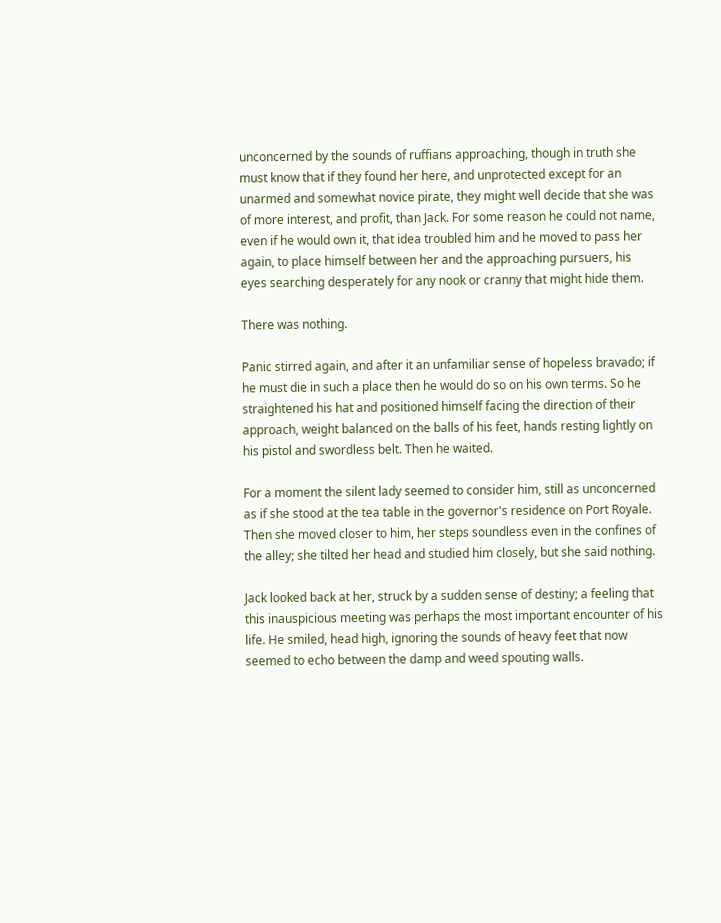unconcerned by the sounds of ruffians approaching, though in truth she must know that if they found her here, and unprotected except for an unarmed and somewhat novice pirate, they might well decide that she was of more interest, and profit, than Jack. For some reason he could not name, even if he would own it, that idea troubled him and he moved to pass her again, to place himself between her and the approaching pursuers, his eyes searching desperately for any nook or cranny that might hide them.

There was nothing.

Panic stirred again, and after it an unfamiliar sense of hopeless bravado; if he must die in such a place then he would do so on his own terms. So he straightened his hat and positioned himself facing the direction of their approach, weight balanced on the balls of his feet, hands resting lightly on his pistol and swordless belt. Then he waited.

For a moment the silent lady seemed to consider him, still as unconcerned as if she stood at the tea table in the governor's residence on Port Royale. Then she moved closer to him, her steps soundless even in the confines of the alley; she tilted her head and studied him closely, but she said nothing.

Jack looked back at her, struck by a sudden sense of destiny; a feeling that this inauspicious meeting was perhaps the most important encounter of his life. He smiled, head high, ignoring the sounds of heavy feet that now seemed to echo between the damp and weed spouting walls.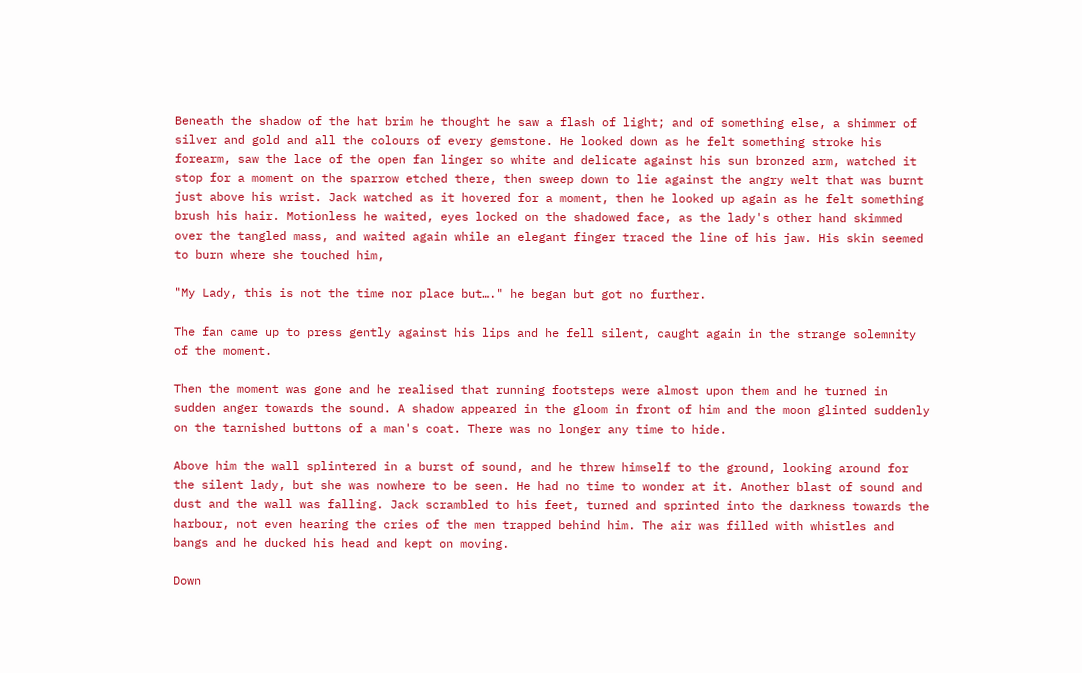Beneath the shadow of the hat brim he thought he saw a flash of light; and of something else, a shimmer of silver and gold and all the colours of every gemstone. He looked down as he felt something stroke his forearm, saw the lace of the open fan linger so white and delicate against his sun bronzed arm, watched it stop for a moment on the sparrow etched there, then sweep down to lie against the angry welt that was burnt just above his wrist. Jack watched as it hovered for a moment, then he looked up again as he felt something brush his hair. Motionless he waited, eyes locked on the shadowed face, as the lady's other hand skimmed over the tangled mass, and waited again while an elegant finger traced the line of his jaw. His skin seemed to burn where she touched him,

"My Lady, this is not the time nor place but…." he began but got no further.

The fan came up to press gently against his lips and he fell silent, caught again in the strange solemnity of the moment.

Then the moment was gone and he realised that running footsteps were almost upon them and he turned in sudden anger towards the sound. A shadow appeared in the gloom in front of him and the moon glinted suddenly on the tarnished buttons of a man's coat. There was no longer any time to hide.

Above him the wall splintered in a burst of sound, and he threw himself to the ground, looking around for the silent lady, but she was nowhere to be seen. He had no time to wonder at it. Another blast of sound and dust and the wall was falling. Jack scrambled to his feet, turned and sprinted into the darkness towards the harbour, not even hearing the cries of the men trapped behind him. The air was filled with whistles and bangs and he ducked his head and kept on moving.

Down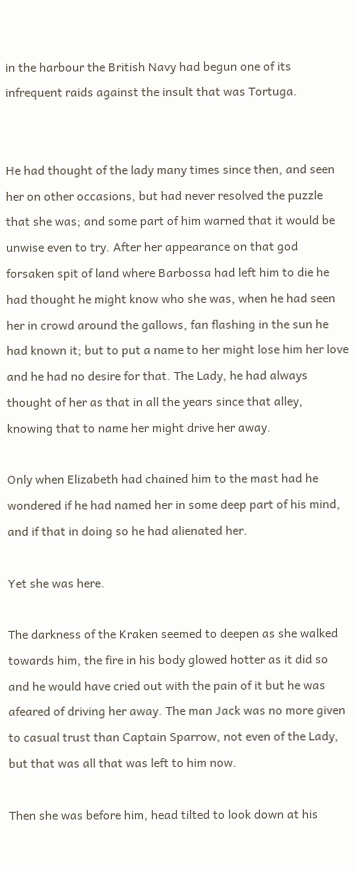in the harbour the British Navy had begun one of its infrequent raids against the insult that was Tortuga.


He had thought of the lady many times since then, and seen her on other occasions, but had never resolved the puzzle that she was; and some part of him warned that it would be unwise even to try. After her appearance on that god forsaken spit of land where Barbossa had left him to die he had thought he might know who she was, when he had seen her in crowd around the gallows, fan flashing in the sun he had known it; but to put a name to her might lose him her love and he had no desire for that. The Lady, he had always thought of her as that in all the years since that alley, knowing that to name her might drive her away.

Only when Elizabeth had chained him to the mast had he wondered if he had named her in some deep part of his mind, and if that in doing so he had alienated her.

Yet she was here.

The darkness of the Kraken seemed to deepen as she walked towards him, the fire in his body glowed hotter as it did so and he would have cried out with the pain of it but he was afeared of driving her away. The man Jack was no more given to casual trust than Captain Sparrow, not even of the Lady, but that was all that was left to him now.

Then she was before him, head tilted to look down at his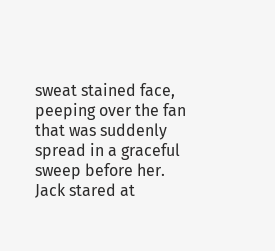sweat stained face, peeping over the fan that was suddenly spread in a graceful sweep before her. Jack stared at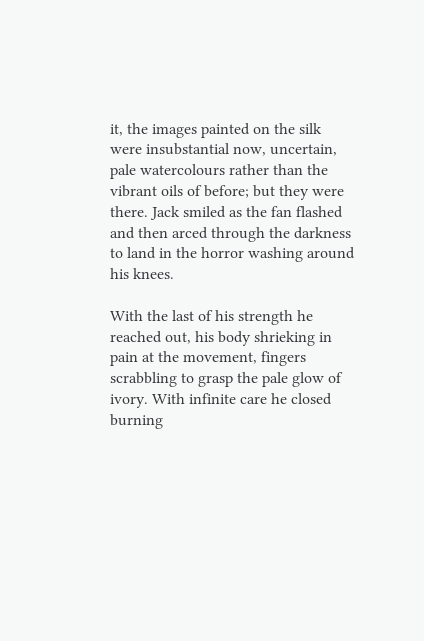it, the images painted on the silk were insubstantial now, uncertain, pale watercolours rather than the vibrant oils of before; but they were there. Jack smiled as the fan flashed and then arced through the darkness to land in the horror washing around his knees.

With the last of his strength he reached out, his body shrieking in pain at the movement, fingers scrabbling to grasp the pale glow of ivory. With infinite care he closed burning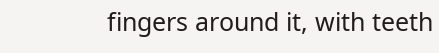fingers around it, with teeth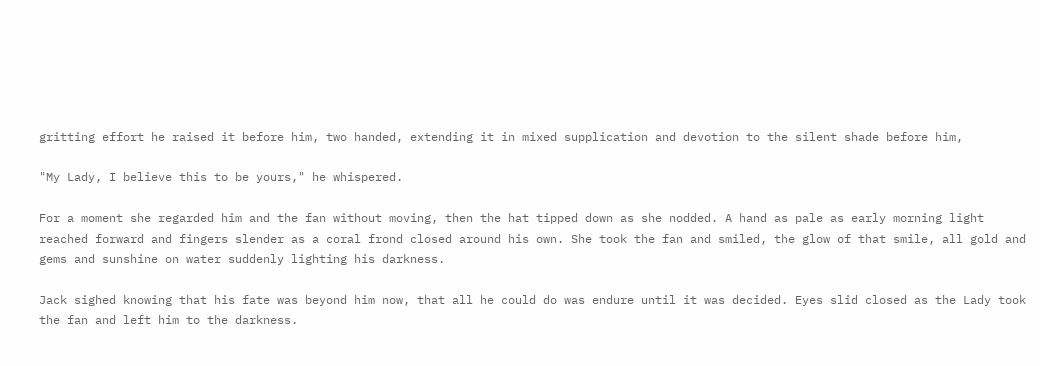gritting effort he raised it before him, two handed, extending it in mixed supplication and devotion to the silent shade before him,

"My Lady, I believe this to be yours," he whispered.

For a moment she regarded him and the fan without moving, then the hat tipped down as she nodded. A hand as pale as early morning light reached forward and fingers slender as a coral frond closed around his own. She took the fan and smiled, the glow of that smile, all gold and gems and sunshine on water suddenly lighting his darkness.

Jack sighed knowing that his fate was beyond him now, that all he could do was endure until it was decided. Eyes slid closed as the Lady took the fan and left him to the darkness.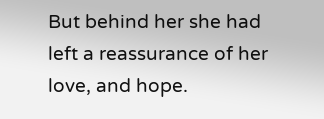But behind her she had left a reassurance of her love, and hope.